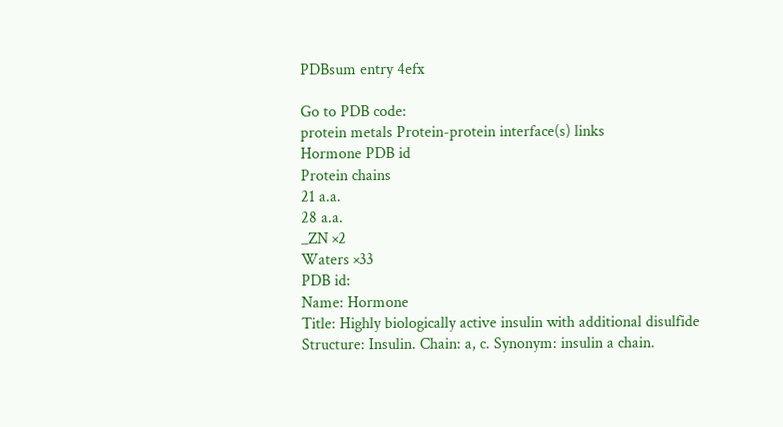PDBsum entry 4efx

Go to PDB code:
protein metals Protein-protein interface(s) links
Hormone PDB id
Protein chains
21 a.a.
28 a.a.
_ZN ×2
Waters ×33
PDB id:
Name: Hormone
Title: Highly biologically active insulin with additional disulfide
Structure: Insulin. Chain: a, c. Synonym: insulin a chain.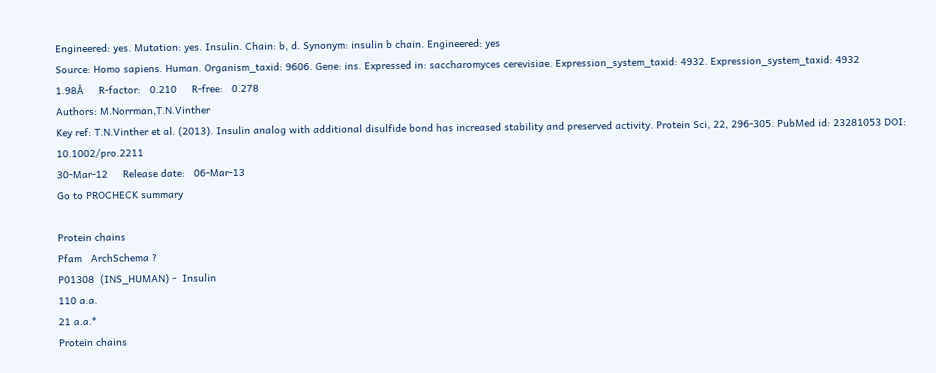Engineered: yes. Mutation: yes. Insulin. Chain: b, d. Synonym: insulin b chain. Engineered: yes
Source: Homo sapiens. Human. Organism_taxid: 9606. Gene: ins. Expressed in: saccharomyces cerevisiae. Expression_system_taxid: 4932. Expression_system_taxid: 4932
1.98Å     R-factor:   0.210     R-free:   0.278
Authors: M.Norrman,T.N.Vinther
Key ref: T.N.Vinther et al. (2013). Insulin analog with additional disulfide bond has increased stability and preserved activity. Protein Sci, 22, 296-305. PubMed id: 23281053 DOI: 10.1002/pro.2211
30-Mar-12     Release date:   06-Mar-13
Go to PROCHECK summary

Protein chains
Pfam   ArchSchema ?
P01308  (INS_HUMAN) -  Insulin
110 a.a.
21 a.a.*
Protein chains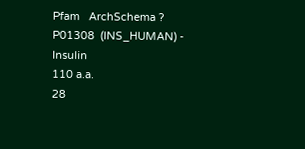Pfam   ArchSchema ?
P01308  (INS_HUMAN) -  Insulin
110 a.a.
28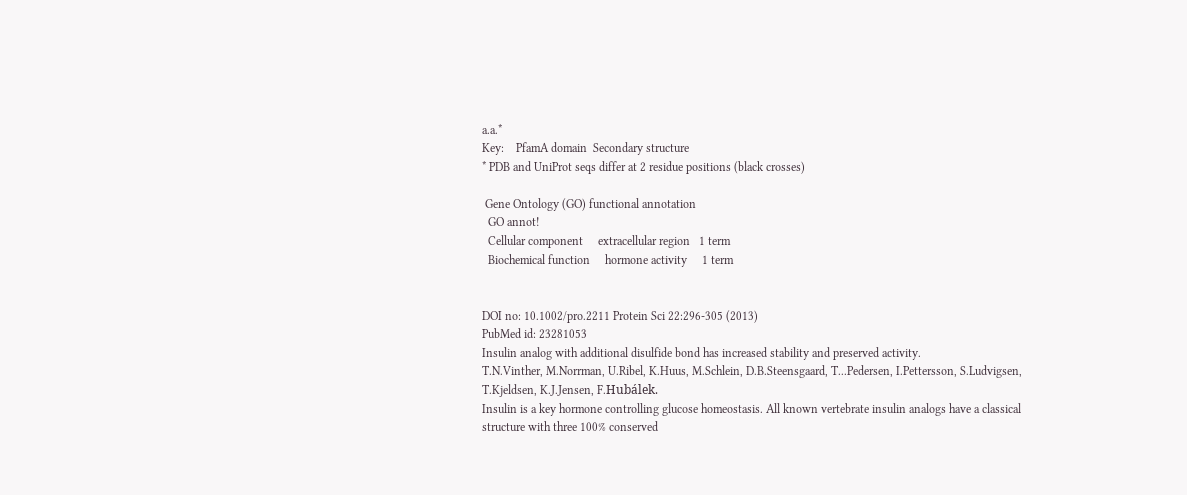a.a.*
Key:    PfamA domain  Secondary structure
* PDB and UniProt seqs differ at 2 residue positions (black crosses)

 Gene Ontology (GO) functional annotation
  GO annot!
  Cellular component     extracellular region   1 term
  Biochemical function     hormone activity     1 term


DOI no: 10.1002/pro.2211 Protein Sci 22:296-305 (2013)
PubMed id: 23281053
Insulin analog with additional disulfide bond has increased stability and preserved activity.
T.N.Vinther, M.Norrman, U.Ribel, K.Huus, M.Schlein, D.B.Steensgaard, T...Pedersen, I.Pettersson, S.Ludvigsen, T.Kjeldsen, K.J.Jensen, F.Hubálek.
Insulin is a key hormone controlling glucose homeostasis. All known vertebrate insulin analogs have a classical structure with three 100% conserved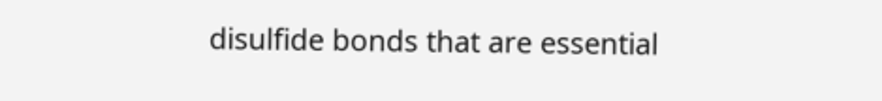disulfide bonds that are essential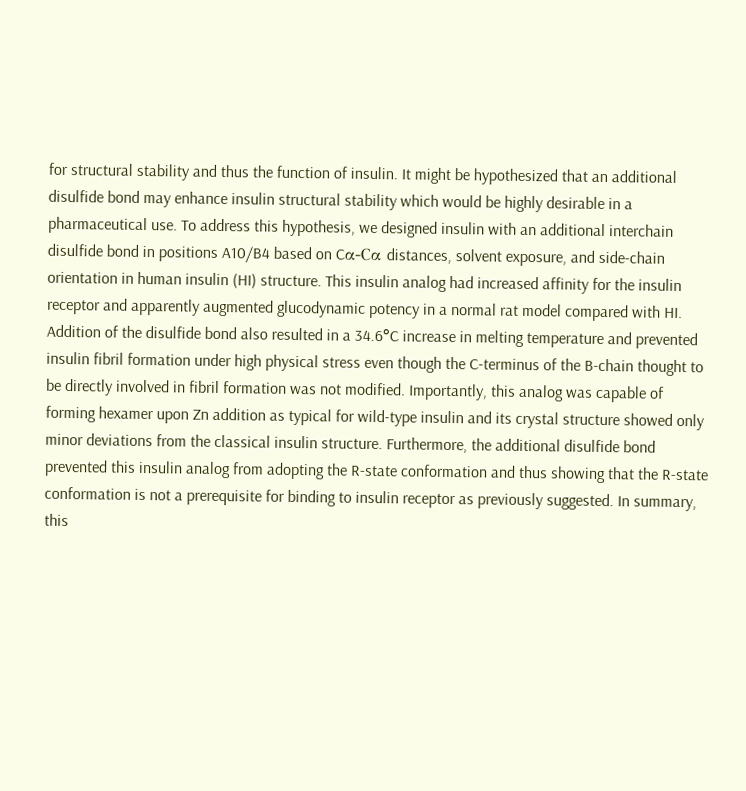for structural stability and thus the function of insulin. It might be hypothesized that an additional disulfide bond may enhance insulin structural stability which would be highly desirable in a pharmaceutical use. To address this hypothesis, we designed insulin with an additional interchain disulfide bond in positions A10/B4 based on Cα-Cα distances, solvent exposure, and side-chain orientation in human insulin (HI) structure. This insulin analog had increased affinity for the insulin receptor and apparently augmented glucodynamic potency in a normal rat model compared with HI. Addition of the disulfide bond also resulted in a 34.6°C increase in melting temperature and prevented insulin fibril formation under high physical stress even though the C-terminus of the B-chain thought to be directly involved in fibril formation was not modified. Importantly, this analog was capable of forming hexamer upon Zn addition as typical for wild-type insulin and its crystal structure showed only minor deviations from the classical insulin structure. Furthermore, the additional disulfide bond prevented this insulin analog from adopting the R-state conformation and thus showing that the R-state conformation is not a prerequisite for binding to insulin receptor as previously suggested. In summary, this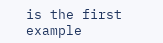is the first example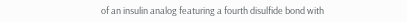of an insulin analog featuring a fourth disulfide bond with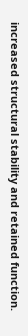increased structural stability and retained function.